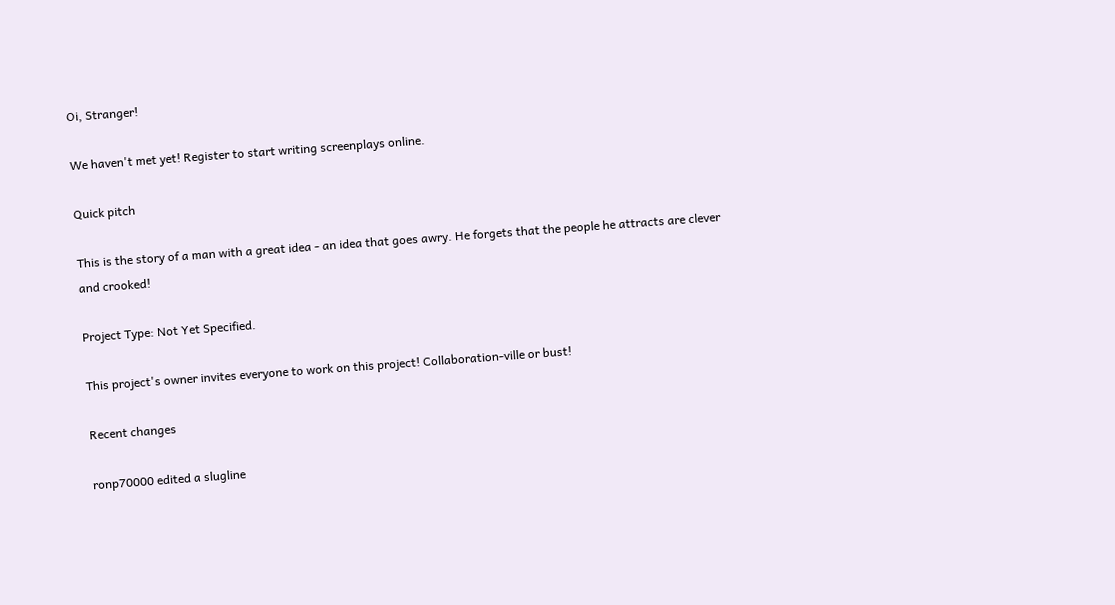Oi, Stranger!

We haven't met yet! Register to start writing screenplays online.

Quick pitch

This is the story of a man with a great idea - an idea that goes awry. He forgets that the people he attracts are clever and crooked!

Project Type: Not Yet Specified.

This project's owner invites everyone to work on this project! Collaboration-ville or bust!

Recent changes

ronp70000 edited a slugline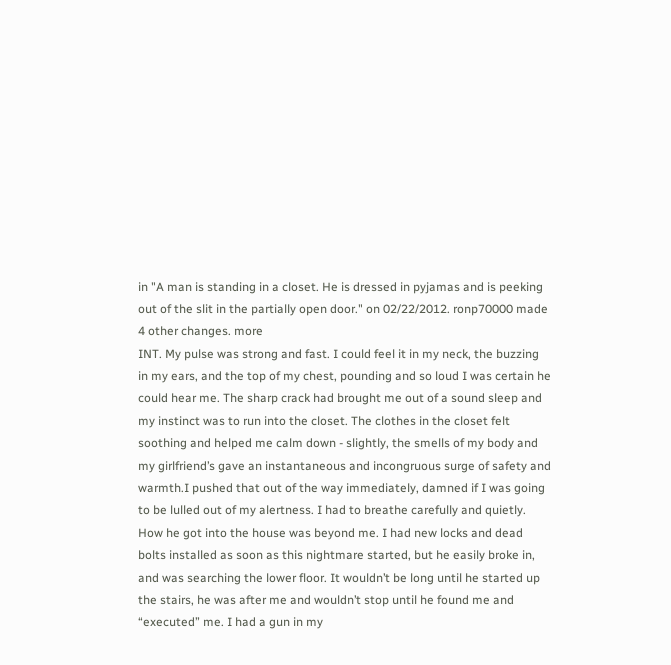in "A man is standing in a closet. He is dressed in pyjamas and is peeking out of the slit in the partially open door." on 02/22/2012. ronp70000 made 4 other changes. more
INT. My pulse was strong and fast. I could feel it in my neck, the buzzing in my ears, and the top of my chest, pounding and so loud I was certain he could hear me. The sharp crack had brought me out of a sound sleep and my instinct was to run into the closet. The clothes in the closet felt soothing and helped me calm down - slightly, the smells of my body and my girlfriend’s gave an instantaneous and incongruous surge of safety and warmth.I pushed that out of the way immediately, damned if I was going to be lulled out of my alertness. I had to breathe carefully and quietly. How he got into the house was beyond me. I had new locks and dead bolts installed as soon as this nightmare started, but he easily broke in, and was searching the lower floor. It wouldn’t be long until he started up the stairs, he was after me and wouldn’t stop until he found me and “executed” me. I had a gun in my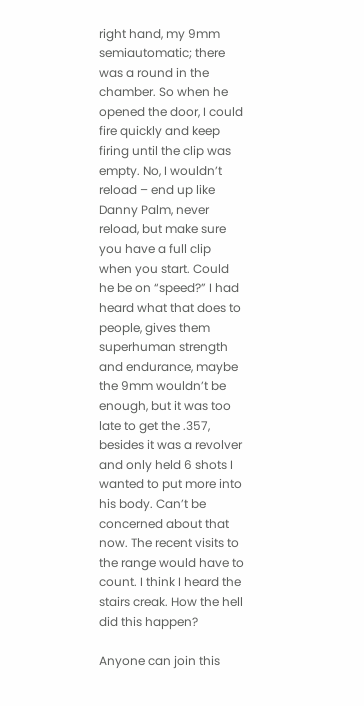right hand, my 9mm semiautomatic; there was a round in the chamber. So when he opened the door, I could fire quickly and keep firing until the clip was empty. No, I wouldn’t reload – end up like Danny Palm, never reload, but make sure you have a full clip when you start. Could he be on “speed?” I had heard what that does to people, gives them superhuman strength and endurance, maybe the 9mm wouldn’t be enough, but it was too late to get the .357, besides it was a revolver and only held 6 shots I wanted to put more into his body. Can’t be concerned about that now. The recent visits to the range would have to count. I think I heard the stairs creak. How the hell did this happen?

Anyone can join this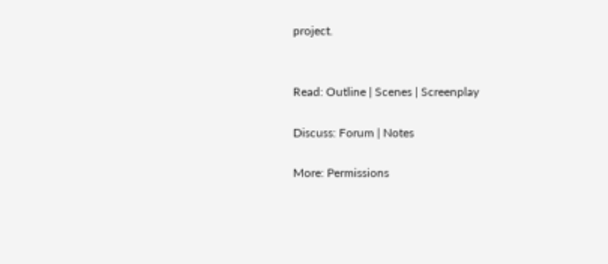project.


Read: Outline | Scenes | Screenplay

Discuss: Forum | Notes

More: Permissions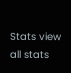Stats view all stats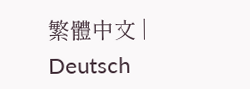繁體中文 | Deutsch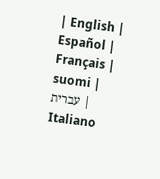| English | Español | Français | suomi | עברית | Italiano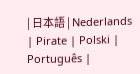| 日本語 | Nederlands | Pirate | Polski | Português |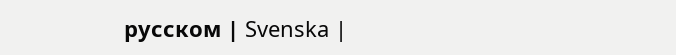русском | Svenska |